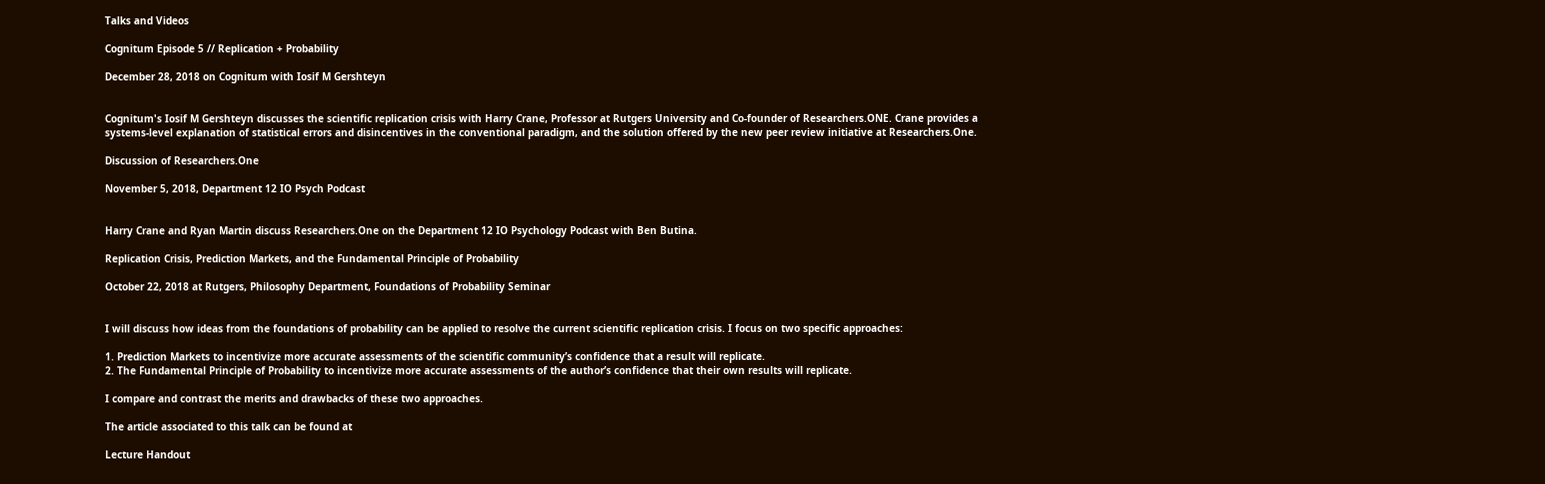Talks and Videos

Cognitum Episode 5 // Replication + Probability

December 28, 2018 on Cognitum with Iosif M Gershteyn


Cognitum's Iosif M Gershteyn discusses the scientific replication crisis with Harry Crane, Professor at Rutgers University and Co-founder of Researchers.ONE. Crane provides a systems-level explanation of statistical errors and disincentives in the conventional paradigm, and the solution offered by the new peer review initiative at Researchers.One.

Discussion of Researchers.One

November 5, 2018, Department 12 IO Psych Podcast


Harry Crane and Ryan Martin discuss Researchers.One on the Department 12 IO Psychology Podcast with Ben Butina.

Replication Crisis, Prediction Markets, and the Fundamental Principle of Probability

October 22, 2018 at Rutgers, Philosophy Department, Foundations of Probability Seminar


I will discuss how ideas from the foundations of probability can be applied to resolve the current scientific replication crisis. I focus on two specific approaches:

1. Prediction Markets to incentivize more accurate assessments of the scientific community’s confidence that a result will replicate.
2. The Fundamental Principle of Probability to incentivize more accurate assessments of the author’s confidence that their own results will replicate.

I compare and contrast the merits and drawbacks of these two approaches.

The article associated to this talk can be found at

Lecture Handout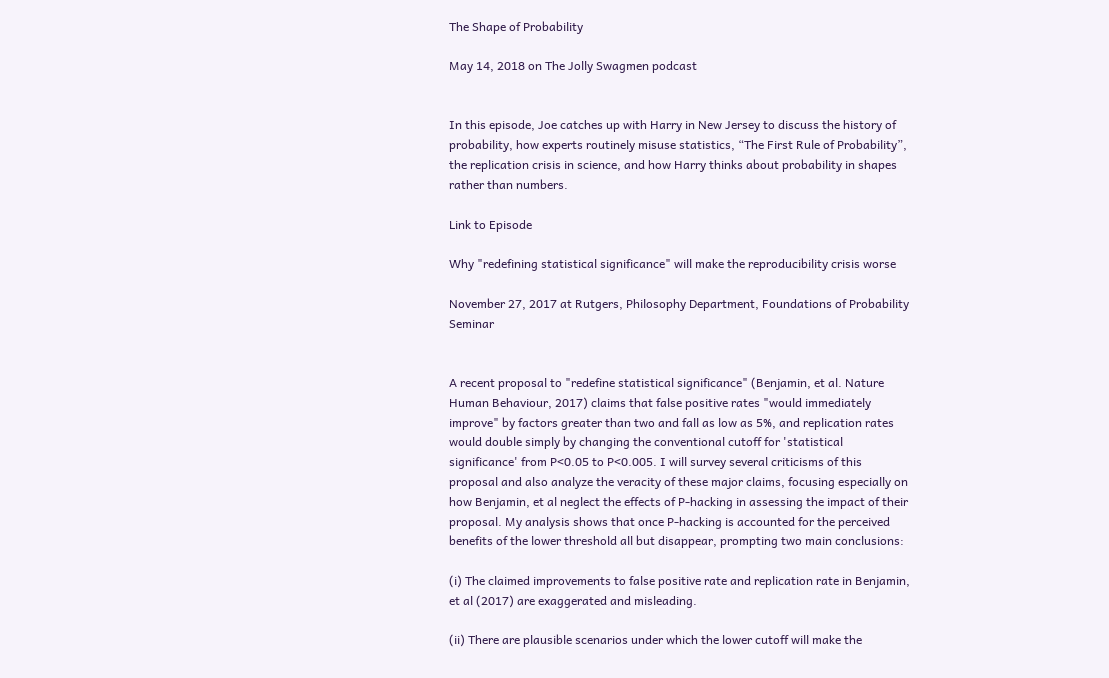The Shape of Probability

May 14, 2018 on The Jolly Swagmen podcast


In this episode, Joe catches up with Harry in New Jersey to discuss the history of probability, how experts routinely misuse statistics, “The First Rule of Probability”, the replication crisis in science, and how Harry thinks about probability in shapes rather than numbers.

Link to Episode

Why "redefining statistical significance" will make the reproducibility crisis worse

November 27, 2017 at Rutgers, Philosophy Department, Foundations of Probability Seminar


A recent proposal to "redefine statistical significance" (Benjamin, et al. Nature Human Behaviour, 2017) claims that false positive rates "would immediately improve" by factors greater than two and fall as low as 5%, and replication rates would double simply by changing the conventional cutoff for 'statistical significance' from P<0.05 to P<0.005. I will survey several criticisms of this proposal and also analyze the veracity of these major claims, focusing especially on how Benjamin, et al neglect the effects of P-hacking in assessing the impact of their proposal. My analysis shows that once P-hacking is accounted for the perceived benefits of the lower threshold all but disappear, prompting two main conclusions:

(i) The claimed improvements to false positive rate and replication rate in Benjamin, et al (2017) are exaggerated and misleading.

(ii) There are plausible scenarios under which the lower cutoff will make the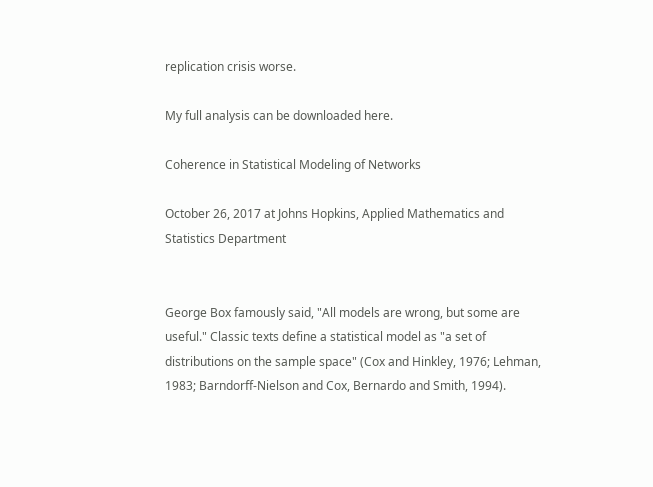replication crisis worse.

My full analysis can be downloaded here.

Coherence in Statistical Modeling of Networks

October 26, 2017 at Johns Hopkins, Applied Mathematics and Statistics Department


George Box famously said, "All models are wrong, but some are useful." Classic texts define a statistical model as "a set of distributions on the sample space" (Cox and Hinkley, 1976; Lehman, 1983; Barndorff-Nielson and Cox, Bernardo and Smith, 1994).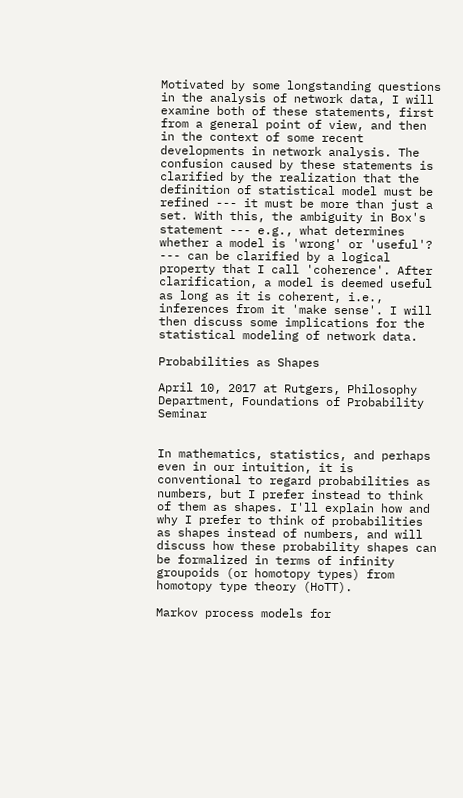Motivated by some longstanding questions in the analysis of network data, I will examine both of these statements, first from a general point of view, and then in the context of some recent developments in network analysis. The confusion caused by these statements is clarified by the realization that the definition of statistical model must be refined --- it must be more than just a set. With this, the ambiguity in Box's statement --- e.g., what determines whether a model is 'wrong' or 'useful'? --- can be clarified by a logical property that I call 'coherence'. After clarification, a model is deemed useful as long as it is coherent, i.e., inferences from it 'make sense'. I will then discuss some implications for the statistical modeling of network data.

Probabilities as Shapes

April 10, 2017 at Rutgers, Philosophy Department, Foundations of Probability Seminar


In mathematics, statistics, and perhaps even in our intuition, it is conventional to regard probabilities as numbers, but I prefer instead to think of them as shapes. I'll explain how and why I prefer to think of probabilities as shapes instead of numbers, and will discuss how these probability shapes can be formalized in terms of infinity groupoids (or homotopy types) from homotopy type theory (HoTT).

Markov process models for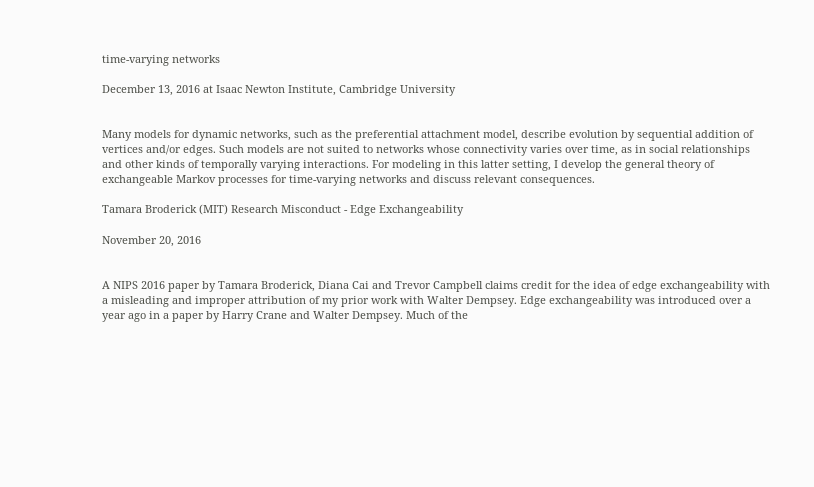time-varying networks

December 13, 2016 at Isaac Newton Institute, Cambridge University


Many models for dynamic networks, such as the preferential attachment model, describe evolution by sequential addition of vertices and/or edges. Such models are not suited to networks whose connectivity varies over time, as in social relationships and other kinds of temporally varying interactions. For modeling in this latter setting, I develop the general theory of exchangeable Markov processes for time-varying networks and discuss relevant consequences.

Tamara Broderick (MIT) Research Misconduct - Edge Exchangeability

November 20, 2016


A NIPS 2016 paper by Tamara Broderick, Diana Cai and Trevor Campbell claims credit for the idea of edge exchangeability with a misleading and improper attribution of my prior work with Walter Dempsey. Edge exchangeability was introduced over a year ago in a paper by Harry Crane and Walter Dempsey. Much of the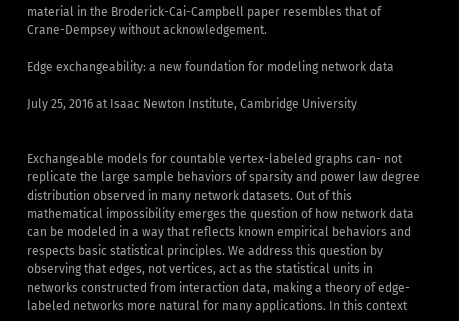material in the Broderick-Cai-Campbell paper resembles that of Crane-Dempsey without acknowledgement.

Edge exchangeability: a new foundation for modeling network data

July 25, 2016 at Isaac Newton Institute, Cambridge University


Exchangeable models for countable vertex-labeled graphs can- not replicate the large sample behaviors of sparsity and power law degree distribution observed in many network datasets. Out of this mathematical impossibility emerges the question of how network data can be modeled in a way that reflects known empirical behaviors and respects basic statistical principles. We address this question by observing that edges, not vertices, act as the statistical units in networks constructed from interaction data, making a theory of edge-labeled networks more natural for many applications. In this context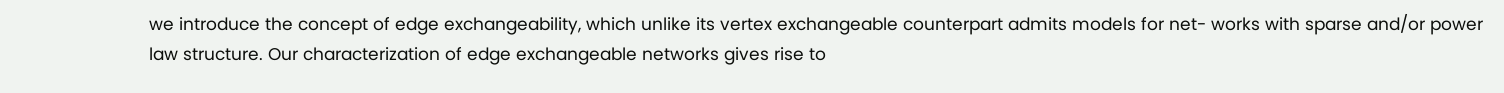we introduce the concept of edge exchangeability, which unlike its vertex exchangeable counterpart admits models for net- works with sparse and/or power law structure. Our characterization of edge exchangeable networks gives rise to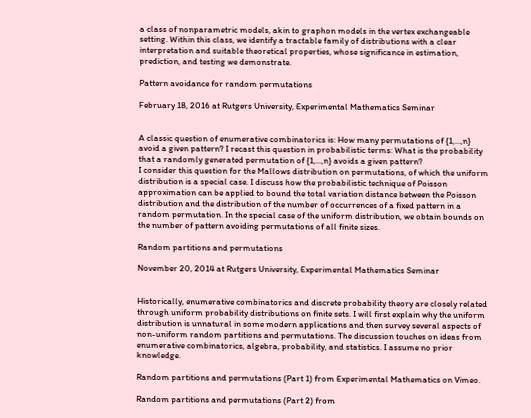a class of nonparametric models, akin to graphon models in the vertex exchangeable setting. Within this class, we identify a tractable family of distributions with a clear interpretation and suitable theoretical properties, whose significance in estimation, prediction, and testing we demonstrate.

Pattern avoidance for random permutations

February 18, 2016 at Rutgers University, Experimental Mathematics Seminar


A classic question of enumerative combinatorics is: How many permutations of {1,...,n} avoid a given pattern? I recast this question in probabilistic terms: What is the probability that a randomly generated permutation of {1,...,n} avoids a given pattern?
I consider this question for the Mallows distribution on permutations, of which the uniform distribution is a special case. I discuss how the probabilistic technique of Poisson approximation can be applied to bound the total variation distance between the Poisson distribution and the distribution of the number of occurrences of a fixed pattern in a random permutation. In the special case of the uniform distribution, we obtain bounds on the number of pattern avoiding permutations of all finite sizes.

Random partitions and permutations

November 20, 2014 at Rutgers University, Experimental Mathematics Seminar


Historically, enumerative combinatorics and discrete probability theory are closely related through uniform probability distributions on finite sets. I will first explain why the uniform distribution is unnatural in some modern applications and then survey several aspects of non-uniform random partitions and permutations. The discussion touches on ideas from enumerative combinatorics, algebra, probability, and statistics. I assume no prior knowledge.

Random partitions and permutations (Part 1) from Experimental Mathematics on Vimeo.

Random partitions and permutations (Part 2) from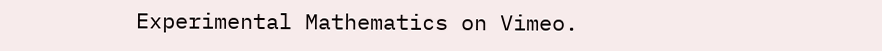Experimental Mathematics on Vimeo.